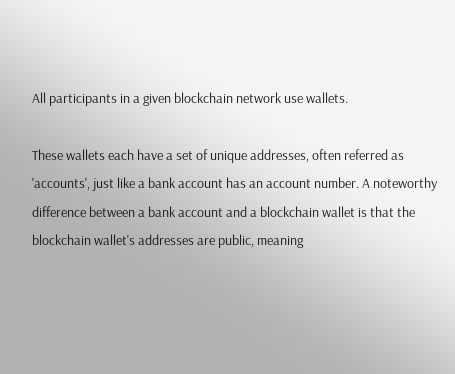All participants in a given blockchain network use wallets.

These wallets each have a set of unique addresses, often referred as 'accounts', just like a bank account has an account number. A noteworthy difference between a bank account and a blockchain wallet is that the blockchain wallet's addresses are public, meaning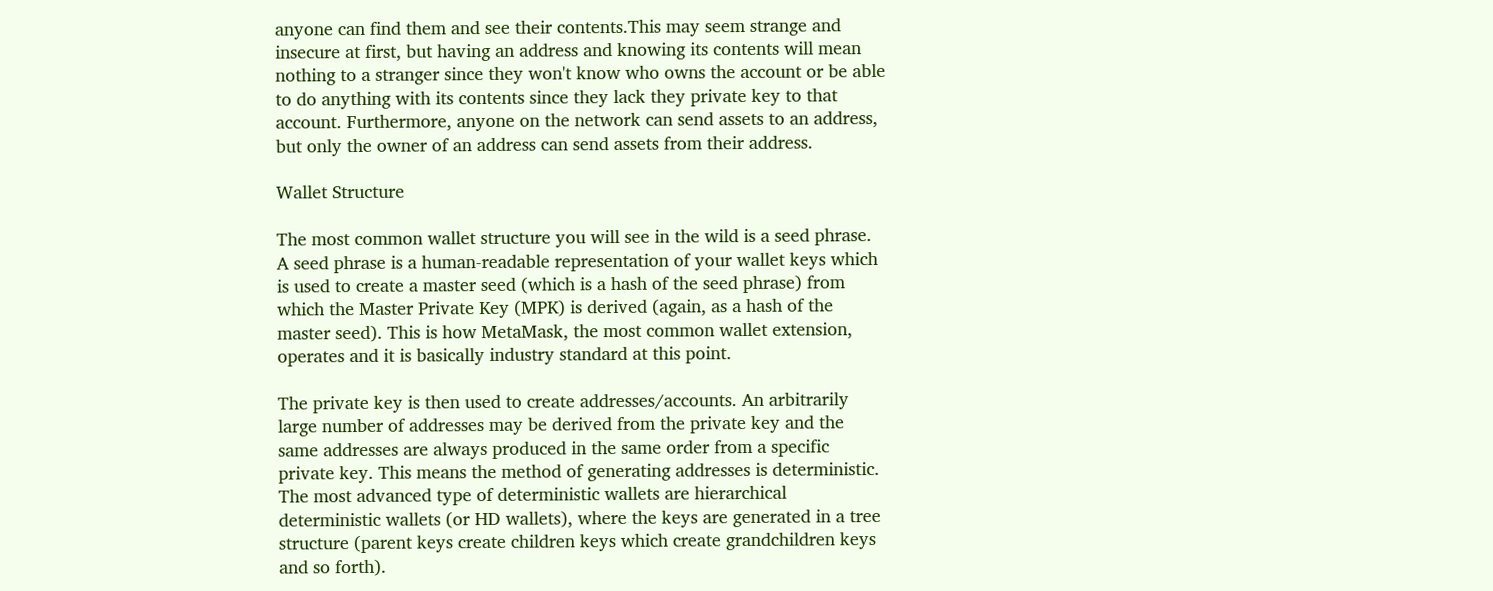anyone can find them and see their contents.This may seem strange and insecure at first, but having an address and knowing its contents will mean nothing to a stranger since they won't know who owns the account or be able to do anything with its contents since they lack they private key to that account. Furthermore, anyone on the network can send assets to an address, but only the owner of an address can send assets from their address.

Wallet Structure

The most common wallet structure you will see in the wild is a seed phrase. A seed phrase is a human-readable representation of your wallet keys which is used to create a master seed (which is a hash of the seed phrase) from which the Master Private Key (MPK) is derived (again, as a hash of the master seed). This is how MetaMask, the most common wallet extension, operates and it is basically industry standard at this point.

The private key is then used to create addresses/accounts. An arbitrarily large number of addresses may be derived from the private key and the same addresses are always produced in the same order from a specific private key. This means the method of generating addresses is deterministic. The most advanced type of deterministic wallets are hierarchical deterministic wallets (or HD wallets), where the keys are generated in a tree structure (parent keys create children keys which create grandchildren keys and so forth).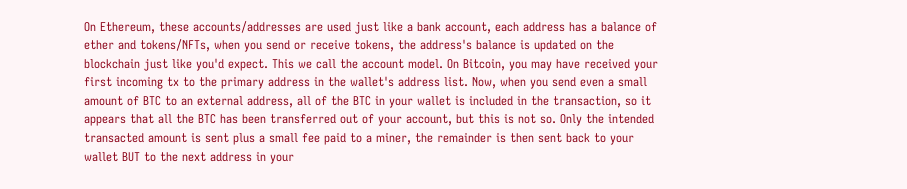On Ethereum, these accounts/addresses are used just like a bank account, each address has a balance of ether and tokens/NFTs, when you send or receive tokens, the address's balance is updated on the blockchain just like you'd expect. This we call the account model. On Bitcoin, you may have received your first incoming tx to the primary address in the wallet's address list. Now, when you send even a small amount of BTC to an external address, all of the BTC in your wallet is included in the transaction, so it appears that all the BTC has been transferred out of your account, but this is not so. Only the intended transacted amount is sent plus a small fee paid to a miner, the remainder is then sent back to your wallet BUT to the next address in your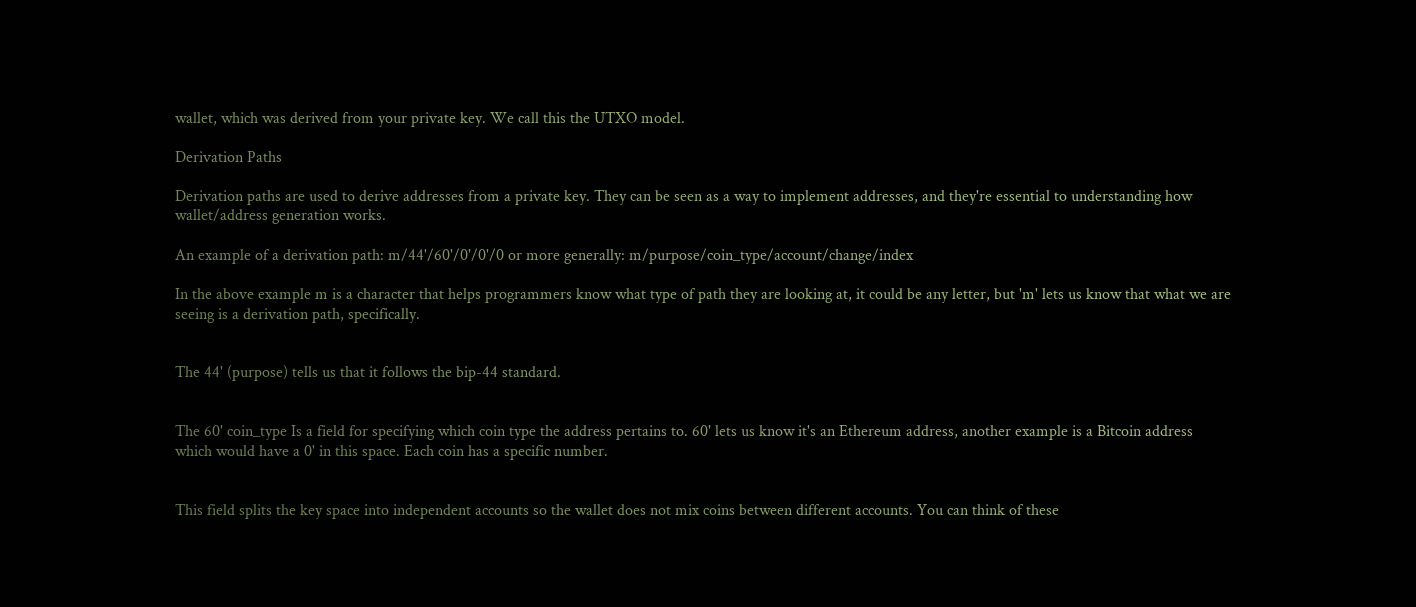wallet, which was derived from your private key. We call this the UTXO model.

Derivation Paths

Derivation paths are used to derive addresses from a private key. They can be seen as a way to implement addresses, and they're essential to understanding how wallet/address generation works.

An example of a derivation path: m/44'/60'/0'/0'/0 or more generally: m/purpose/coin_type/account/change/index

In the above example m is a character that helps programmers know what type of path they are looking at, it could be any letter, but 'm' lets us know that what we are seeing is a derivation path, specifically.


The 44' (purpose) tells us that it follows the bip-44 standard.


The 60' coin_type Is a field for specifying which coin type the address pertains to. 60' lets us know it's an Ethereum address, another example is a Bitcoin address which would have a 0' in this space. Each coin has a specific number.


This field splits the key space into independent accounts so the wallet does not mix coins between different accounts. You can think of these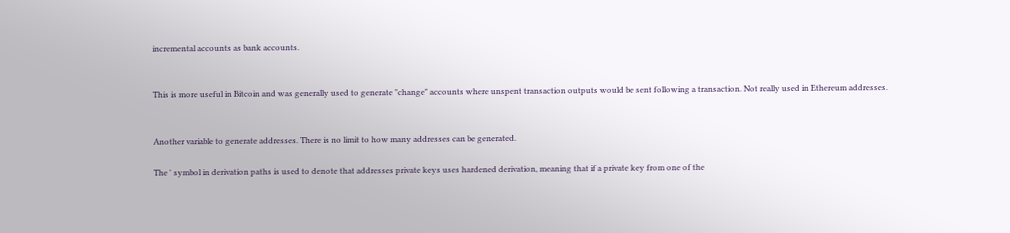incremental accounts as bank accounts.


This is more useful in Bitcoin and was generally used to generate "change" accounts where unspent transaction outputs would be sent following a transaction. Not really used in Ethereum addresses.


Another variable to generate addresses. There is no limit to how many addresses can be generated.

The ' symbol in derivation paths is used to denote that addresses private keys uses hardened derivation, meaning that if a private key from one of the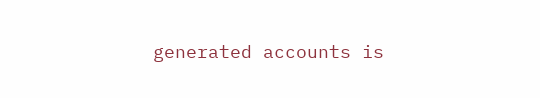generated accounts is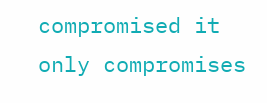compromised it only compromises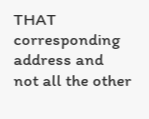THAT corresponding address and not all the other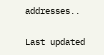addresses..

Last updated